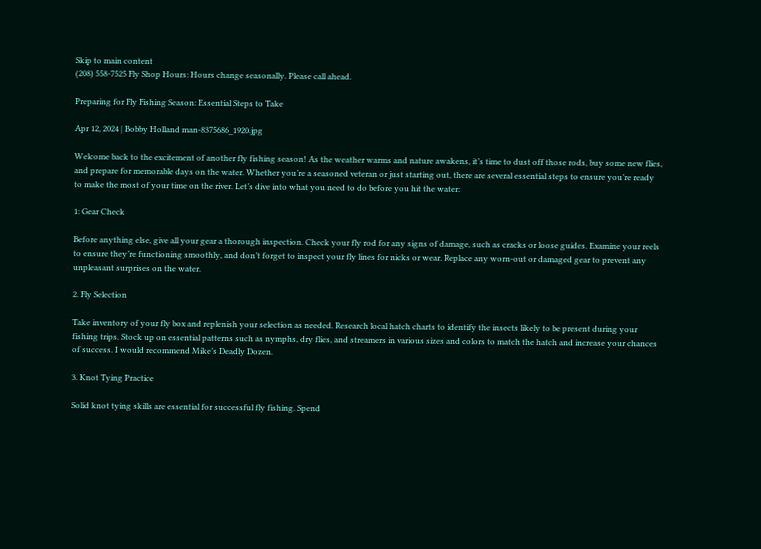Skip to main content
(208) 558-7525 Fly Shop Hours: Hours change seasonally. Please call ahead.

Preparing for Fly Fishing Season: Essential Steps to Take

Apr 12, 2024 | Bobby Holland man-8375686_1920.jpg

Welcome back to the excitement of another fly fishing season! As the weather warms and nature awakens, it’s time to dust off those rods, buy some new flies, and prepare for memorable days on the water. Whether you’re a seasoned veteran or just starting out, there are several essential steps to ensure you’re ready to make the most of your time on the river. Let’s dive into what you need to do before you hit the water:

1: Gear Check

Before anything else, give all your gear a thorough inspection. Check your fly rod for any signs of damage, such as cracks or loose guides. Examine your reels to ensure they’re functioning smoothly, and don’t forget to inspect your fly lines for nicks or wear. Replace any worn-out or damaged gear to prevent any unpleasant surprises on the water.

2. Fly Selection

Take inventory of your fly box and replenish your selection as needed. Research local hatch charts to identify the insects likely to be present during your fishing trips. Stock up on essential patterns such as nymphs, dry flies, and streamers in various sizes and colors to match the hatch and increase your chances of success. I would recommend Mike’s Deadly Dozen.

3. Knot Tying Practice

Solid knot tying skills are essential for successful fly fishing. Spend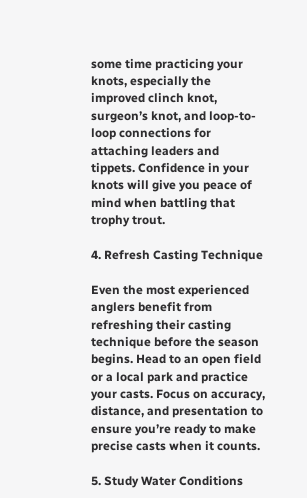some time practicing your knots, especially the improved clinch knot, surgeon’s knot, and loop-to-loop connections for attaching leaders and tippets. Confidence in your knots will give you peace of mind when battling that trophy trout.

4. Refresh Casting Technique

Even the most experienced anglers benefit from refreshing their casting technique before the season begins. Head to an open field or a local park and practice your casts. Focus on accuracy, distance, and presentation to ensure you’re ready to make precise casts when it counts.

5. Study Water Conditions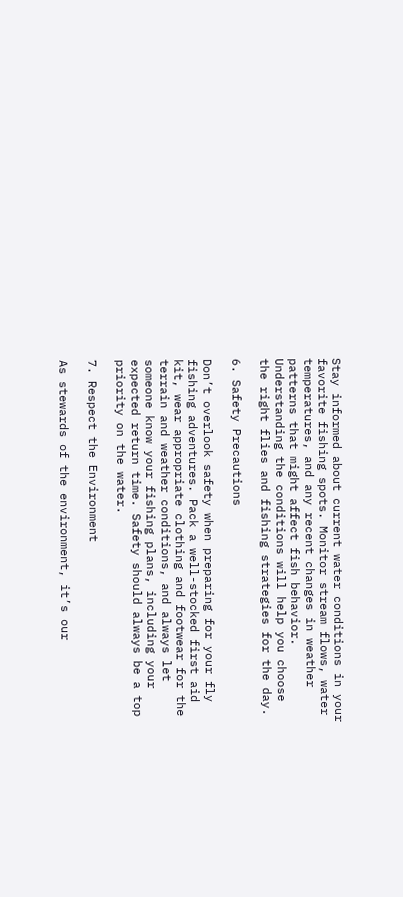Stay informed about current water conditions in your favorite fishing spots. Monitor stream flows, water temperatures, and any recent changes in weather patterns that might affect fish behavior. Understanding the conditions will help you choose the right flies and fishing strategies for the day.

6. Safety Precautions

Don’t overlook safety when preparing for your fly fishing adventures. Pack a well-stocked first aid kit, wear appropriate clothing and footwear for the terrain and weather conditions, and always let someone know your fishing plans, including your expected return time. Safety should always be a top priority on the water.

7. Respect the Environment

As stewards of the environment, it’s our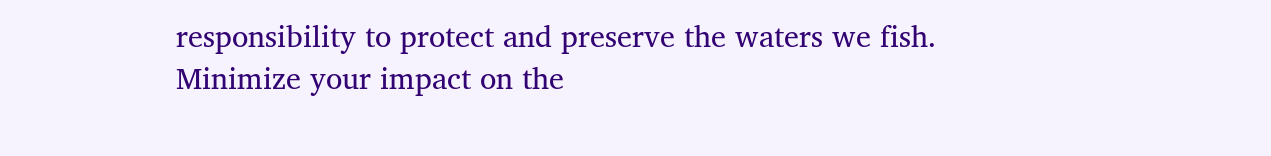responsibility to protect and preserve the waters we fish. Minimize your impact on the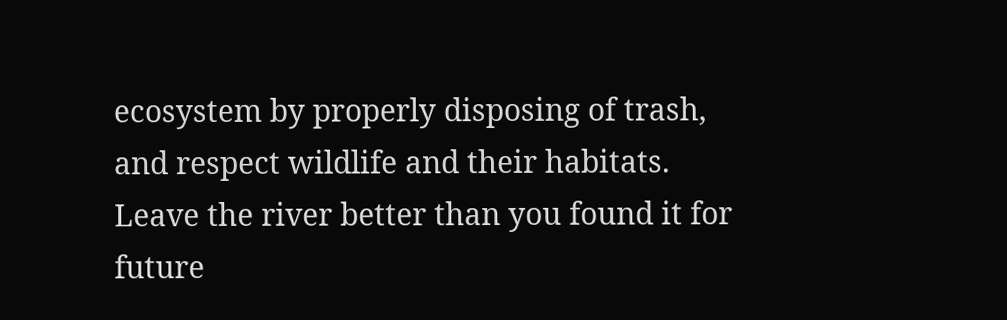ecosystem by properly disposing of trash, and respect wildlife and their habitats. Leave the river better than you found it for future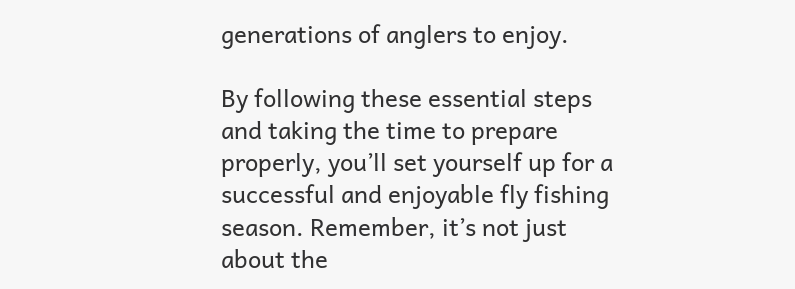generations of anglers to enjoy.

By following these essential steps and taking the time to prepare properly, you’ll set yourself up for a successful and enjoyable fly fishing season. Remember, it’s not just about the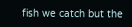fish we catch but the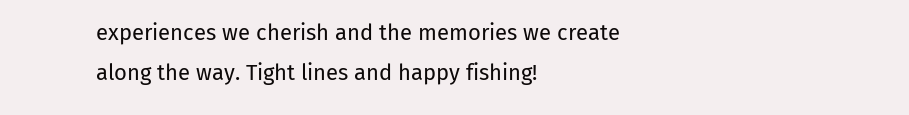experiences we cherish and the memories we create along the way. Tight lines and happy fishing!